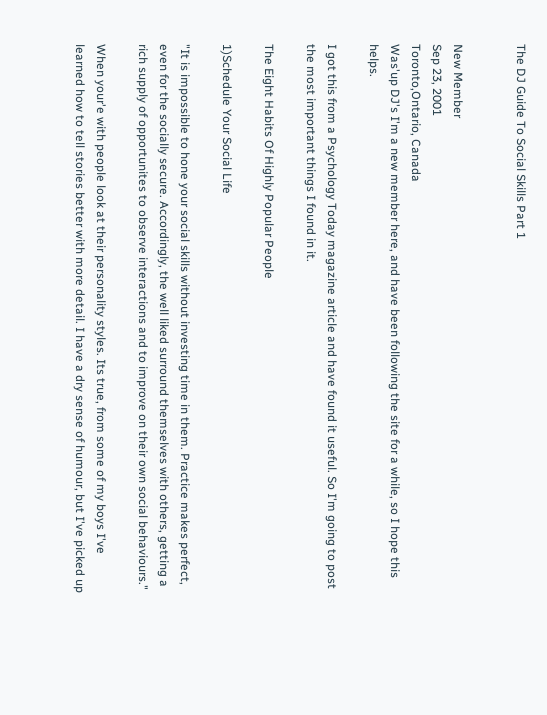The DJ Guide To Social Skills Part 1


New Member
Sep 23, 2001
Toronto,Ontario, Canada
Was'up DJ's I'm a new member here, and have been following the site for a while, so I hope this helps.

I got this from a Psychology Today magazine article and have found it useful. So I'm going to post the most important things I found in it.

The Eight Habits Of Highly Popular People

1)Schedule Your Social Life

"It is impossible to hone your social skills without investing time in them. Practice makes perfect, even for the socially secure. Accordingly, the well liked surround themselves with others, getting a rich supply of opportunites to observe interactions and to improve on their own social behaviours."

When your'e with people look at their personality styles. Its true, from some of my boys I've learned how to tell stories better with more detail. I have a dry sense of humour, but I've picked up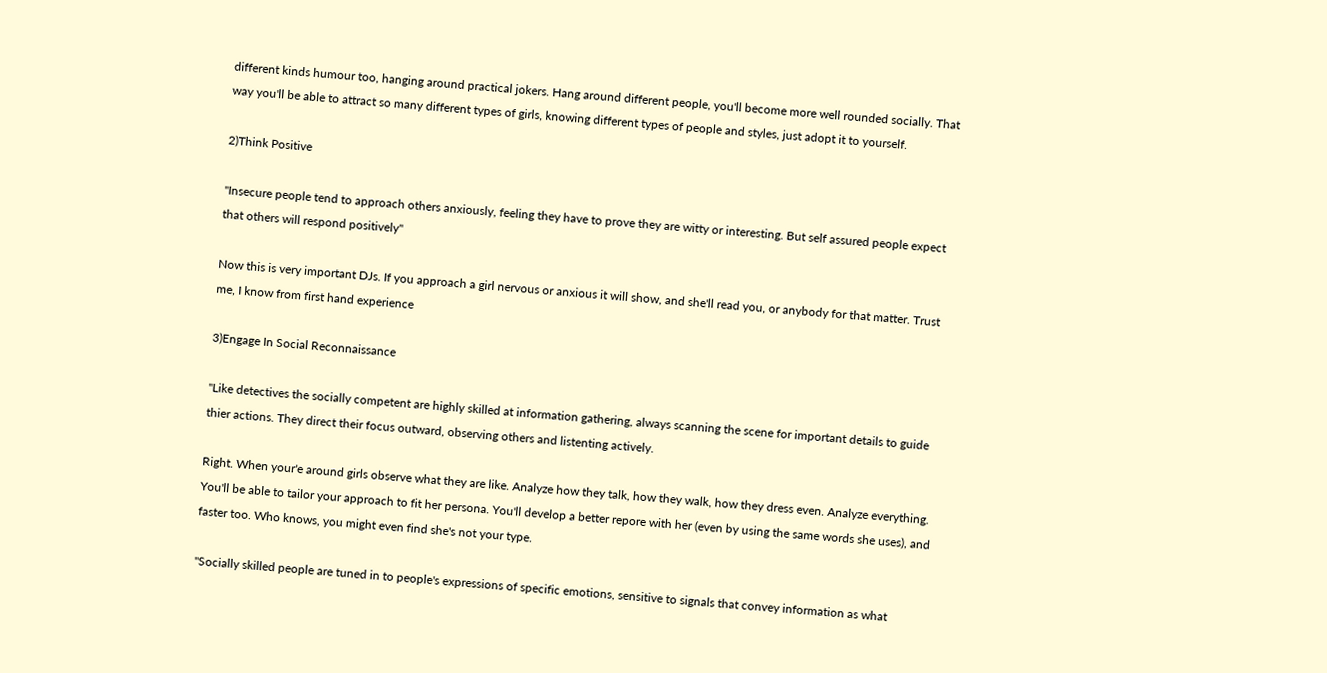different kinds humour too, hanging around practical jokers. Hang around different people, you'll become more well rounded socially. That way you'll be able to attract so many different types of girls, knowing different types of people and styles, just adopt it to yourself.

2)Think Positive

"Insecure people tend to approach others anxiously, feeling they have to prove they are witty or interesting. But self assured people expect that others will respond positively"

Now this is very important DJs. If you approach a girl nervous or anxious it will show, and she'll read you, or anybody for that matter. Trust me, I know from first hand experience

3)Engage In Social Reconnaissance

"Like detectives the socially competent are highly skilled at information gathering, always scanning the scene for important details to guide thier actions. They direct their focus outward, observing others and listenting actively.

Right. When your'e around girls observe what they are like. Analyze how they talk, how they walk, how they dress even. Analyze everything. You'll be able to tailor your approach to fit her persona. You'll develop a better repore with her (even by using the same words she uses), and faster too. Who knows, you might even find she's not your type.

"Socially skilled people are tuned in to people's expressions of specific emotions, sensitive to signals that convey information as what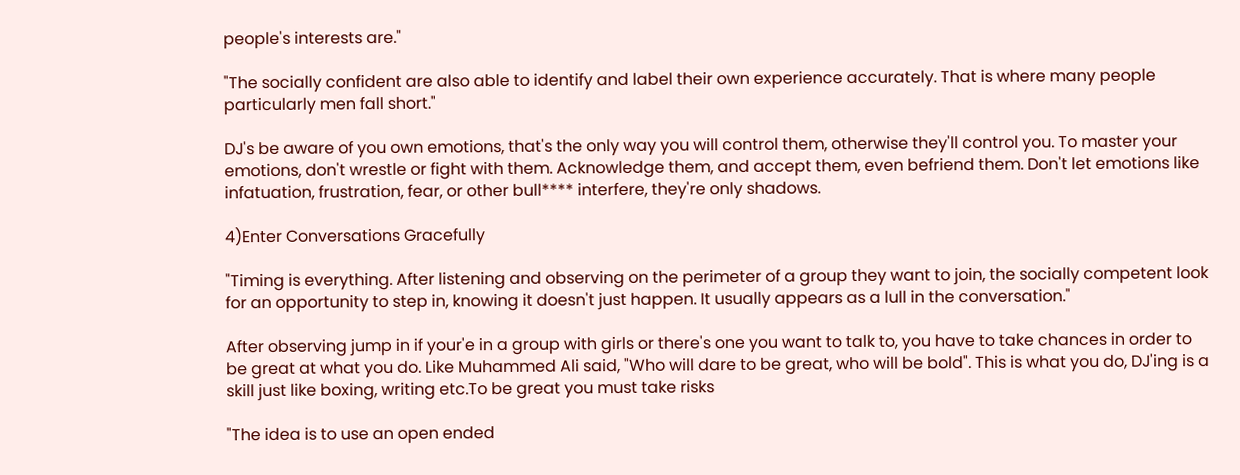people's interests are."

"The socially confident are also able to identify and label their own experience accurately. That is where many people particularly men fall short."

DJ's be aware of you own emotions, that's the only way you will control them, otherwise they'll control you. To master your emotions, don't wrestle or fight with them. Acknowledge them, and accept them, even befriend them. Don't let emotions like infatuation, frustration, fear, or other bull**** interfere, they're only shadows.

4)Enter Conversations Gracefully

"Timing is everything. After listening and observing on the perimeter of a group they want to join, the socially competent look for an opportunity to step in, knowing it doesn't just happen. It usually appears as a lull in the conversation."

After observing jump in if your'e in a group with girls or there's one you want to talk to, you have to take chances in order to be great at what you do. Like Muhammed Ali said, "Who will dare to be great, who will be bold". This is what you do, DJ'ing is a skill just like boxing, writing etc.To be great you must take risks

"The idea is to use an open ended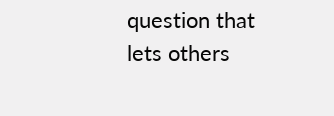question that lets others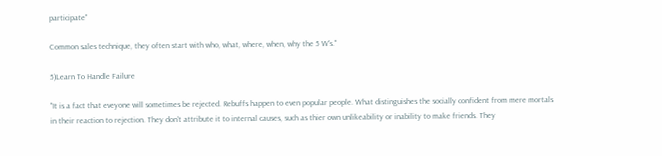participate"

Common sales technique, they often start with who, what, where, when, why the 5 W's."

5)Learn To Handle Failure

"It is a fact that eveyone will sometimes be rejected. Rebuffs happen to even popular people. What distinguishes the socially confident from mere mortals in their reaction to rejection. They don't attribute it to internal causes, such as thier own unlikeability or inability to make friends. They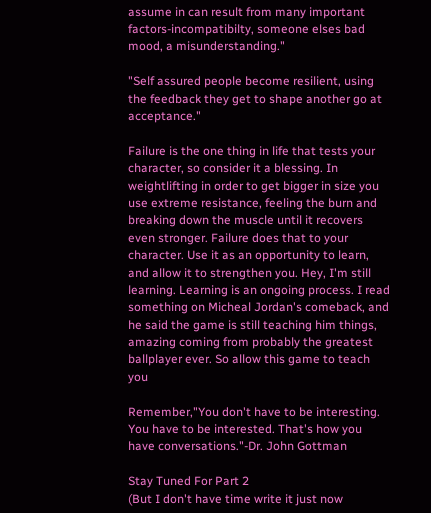assume in can result from many important factors-incompatibilty, someone elses bad mood, a misunderstanding."

"Self assured people become resilient, using the feedback they get to shape another go at acceptance."

Failure is the one thing in life that tests your character, so consider it a blessing. In weightlifting in order to get bigger in size you use extreme resistance, feeling the burn and breaking down the muscle until it recovers even stronger. Failure does that to your character. Use it as an opportunity to learn, and allow it to strengthen you. Hey, I'm still learning. Learning is an ongoing process. I read something on Micheal Jordan's comeback, and he said the game is still teaching him things, amazing coming from probably the greatest ballplayer ever. So allow this game to teach you

Remember,"You don't have to be interesting. You have to be interested. That's how you have conversations."-Dr. John Gottman

Stay Tuned For Part 2
(But I don't have time write it just now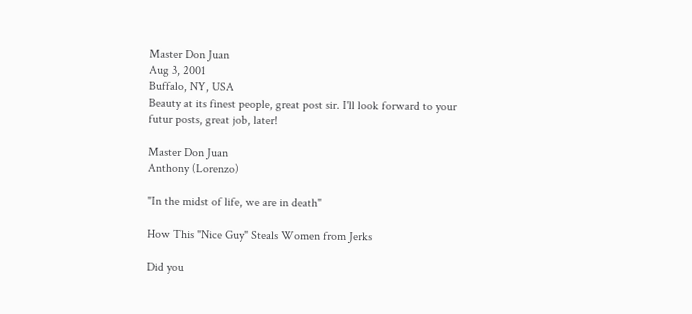Master Don Juan
Aug 3, 2001
Buffalo, NY, USA
Beauty at its finest people, great post sir. I'll look forward to your futur posts, great job, later!

Master Don Juan
Anthony (Lorenzo)

"In the midst of life, we are in death"

How This "Nice Guy" Steals Women from Jerks

Did you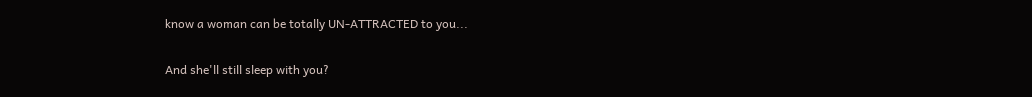know a woman can be totally UN-ATTRACTED to you...

And she'll still sleep with you?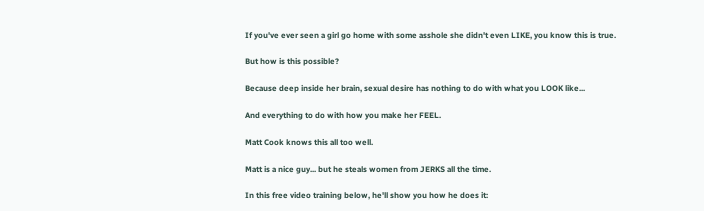If you've ever seen a girl go home with some asshole she didn't even LIKE, you know this is true.

But how is this possible?

Because deep inside her brain, sexual desire has nothing to do with what you LOOK like...

And everything to do with how you make her FEEL.

Matt Cook knows this all too well.

Matt is a nice guy... but he steals women from JERKS all the time.

In this free video training below, he'll show you how he does it: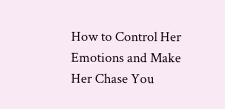How to Control Her Emotions and Make Her Chase You